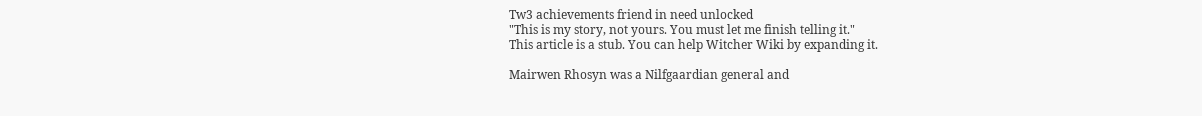Tw3 achievements friend in need unlocked
"This is my story, not yours. You must let me finish telling it."
This article is a stub. You can help Witcher Wiki by expanding it.

Mairwen Rhosyn was a Nilfgaardian general and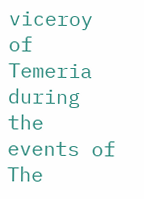viceroy of Temeria during the events of The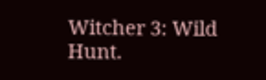Witcher 3: Wild Hunt.